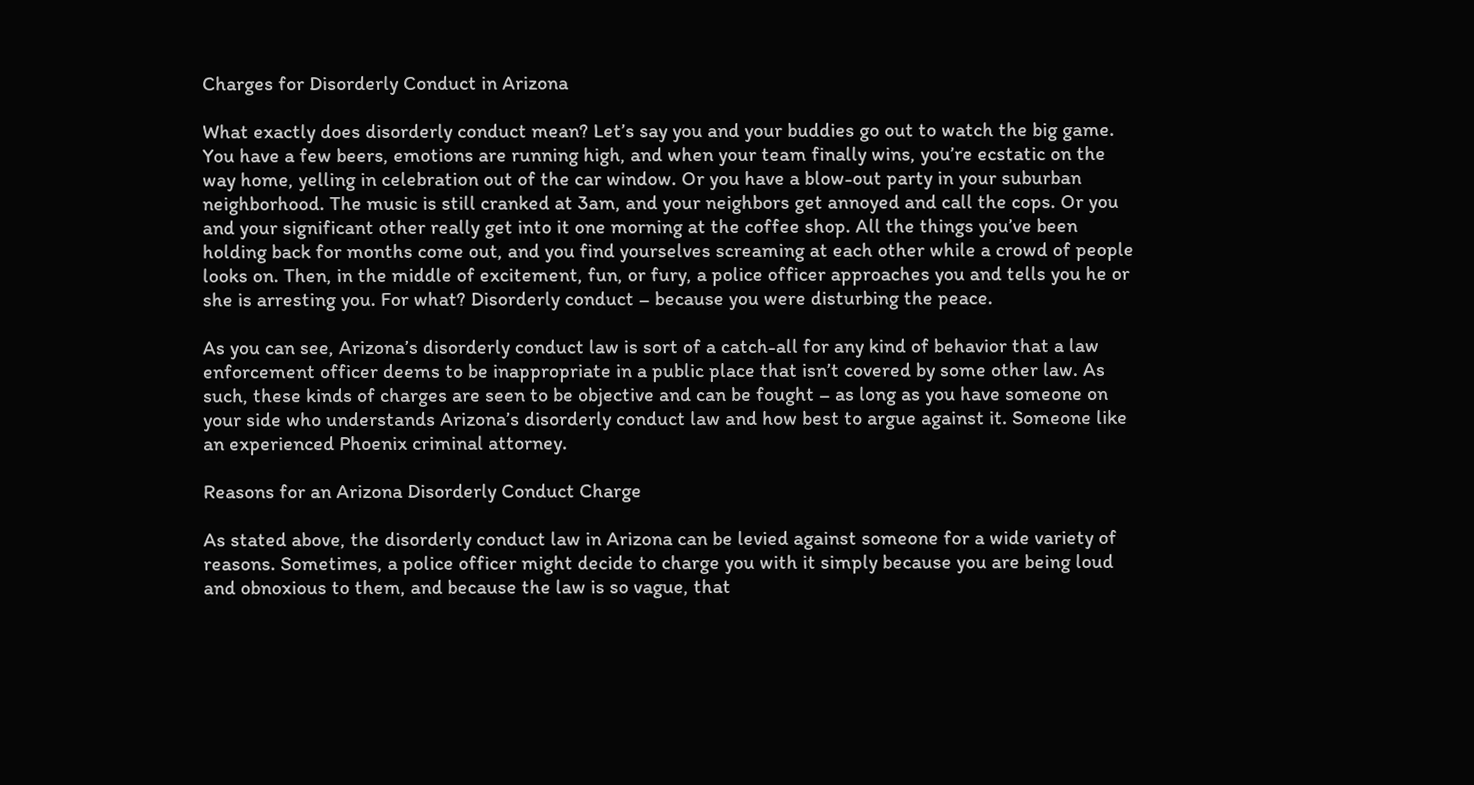Charges for Disorderly Conduct in Arizona

What exactly does disorderly conduct mean? Let’s say you and your buddies go out to watch the big game. You have a few beers, emotions are running high, and when your team finally wins, you’re ecstatic on the way home, yelling in celebration out of the car window. Or you have a blow-out party in your suburban neighborhood. The music is still cranked at 3am, and your neighbors get annoyed and call the cops. Or you and your significant other really get into it one morning at the coffee shop. All the things you’ve been holding back for months come out, and you find yourselves screaming at each other while a crowd of people looks on. Then, in the middle of excitement, fun, or fury, a police officer approaches you and tells you he or she is arresting you. For what? Disorderly conduct – because you were disturbing the peace.

As you can see, Arizona’s disorderly conduct law is sort of a catch-all for any kind of behavior that a law enforcement officer deems to be inappropriate in a public place that isn’t covered by some other law. As such, these kinds of charges are seen to be objective and can be fought – as long as you have someone on your side who understands Arizona’s disorderly conduct law and how best to argue against it. Someone like an experienced Phoenix criminal attorney.

Reasons for an Arizona Disorderly Conduct Charge

As stated above, the disorderly conduct law in Arizona can be levied against someone for a wide variety of reasons. Sometimes, a police officer might decide to charge you with it simply because you are being loud and obnoxious to them, and because the law is so vague, that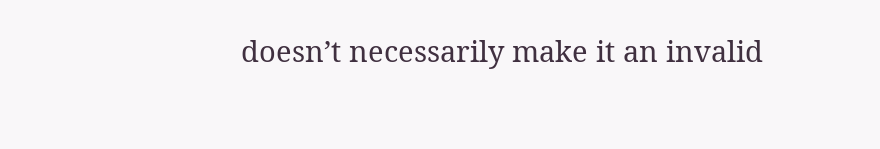doesn’t necessarily make it an invalid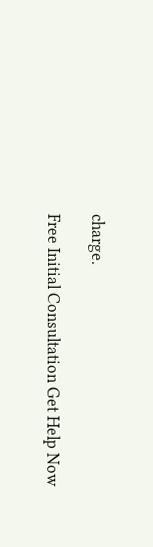charge.

Free Initial Consultation Get Help Now